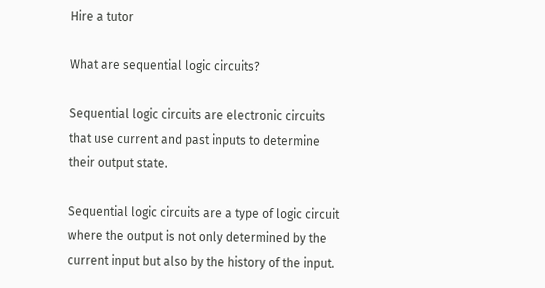Hire a tutor

What are sequential logic circuits?

Sequential logic circuits are electronic circuits that use current and past inputs to determine their output state.

Sequential logic circuits are a type of logic circuit where the output is not only determined by the current input but also by the history of the input.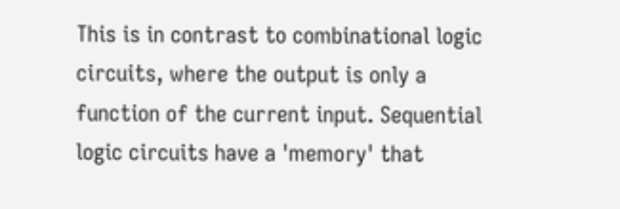This is in contrast to combinational logic circuits, where the output is only a function of the current input. Sequential logic circuits have a 'memory' that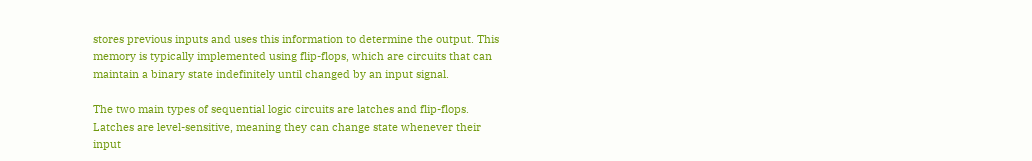stores previous inputs and uses this information to determine the output. This memory is typically implemented using flip-flops, which are circuits that can maintain a binary state indefinitely until changed by an input signal.

The two main types of sequential logic circuits are latches and flip-flops. Latches are level-sensitive, meaning they can change state whenever their input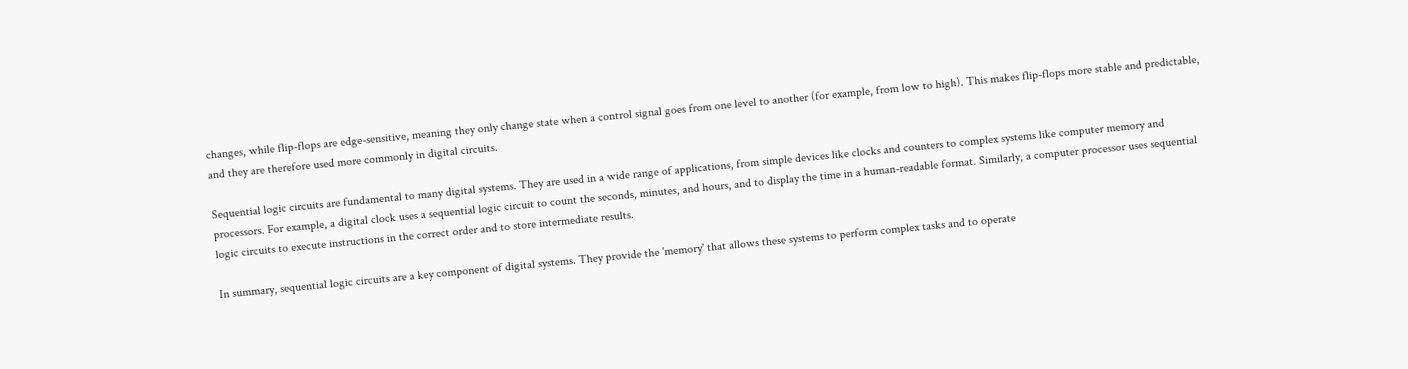changes, while flip-flops are edge-sensitive, meaning they only change state when a control signal goes from one level to another (for example, from low to high). This makes flip-flops more stable and predictable, and they are therefore used more commonly in digital circuits.

Sequential logic circuits are fundamental to many digital systems. They are used in a wide range of applications, from simple devices like clocks and counters to complex systems like computer memory and processors. For example, a digital clock uses a sequential logic circuit to count the seconds, minutes, and hours, and to display the time in a human-readable format. Similarly, a computer processor uses sequential logic circuits to execute instructions in the correct order and to store intermediate results.

In summary, sequential logic circuits are a key component of digital systems. They provide the 'memory' that allows these systems to perform complex tasks and to operate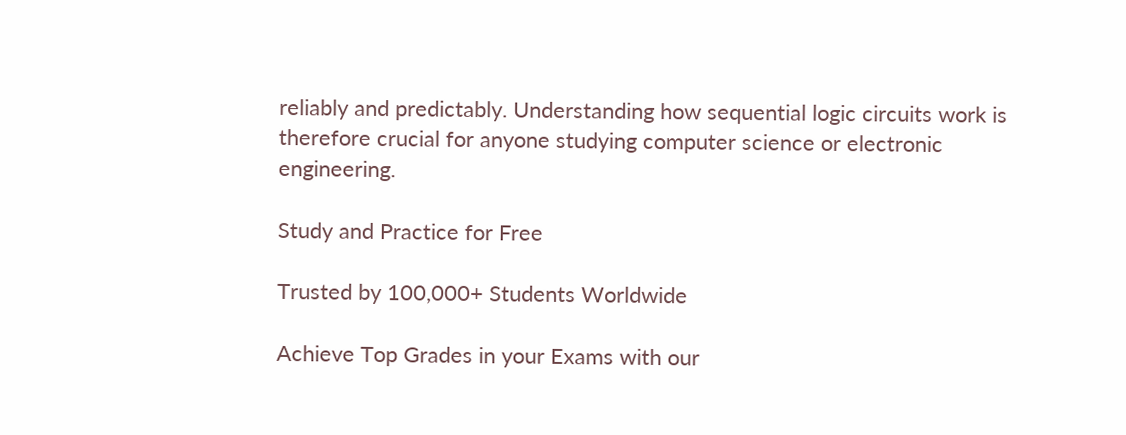reliably and predictably. Understanding how sequential logic circuits work is therefore crucial for anyone studying computer science or electronic engineering.

Study and Practice for Free

Trusted by 100,000+ Students Worldwide

Achieve Top Grades in your Exams with our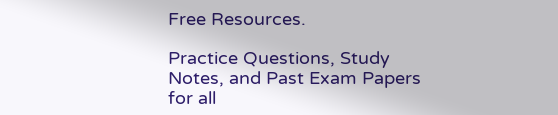Free Resources.

Practice Questions, Study Notes, and Past Exam Papers for all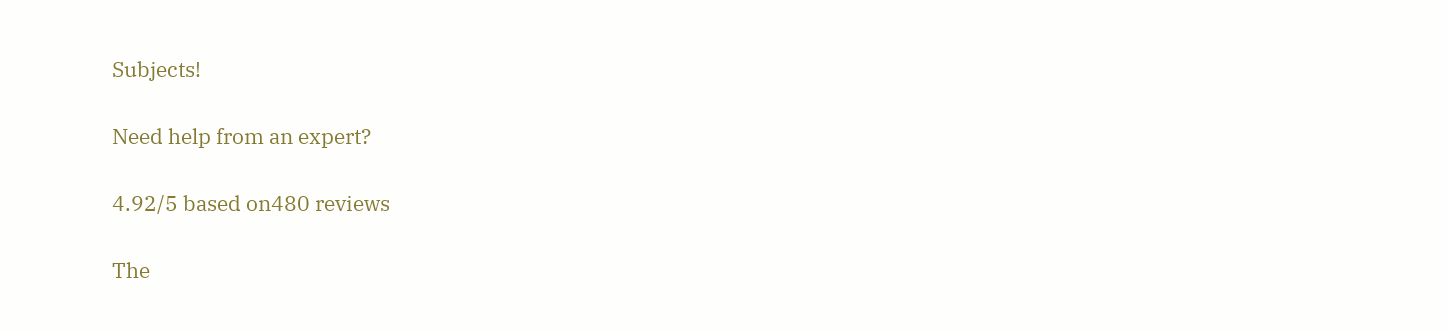Subjects!

Need help from an expert?

4.92/5 based on480 reviews

The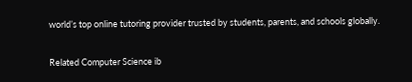world’s top online tutoring provider trusted by students, parents, and schools globally.

Related Computer Science ib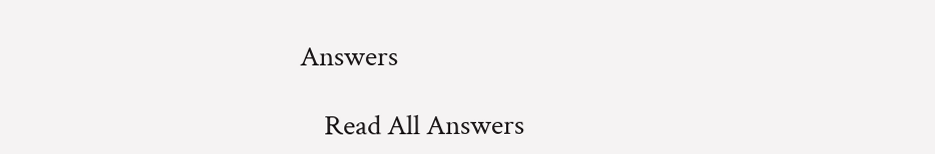Answers

    Read All Answers